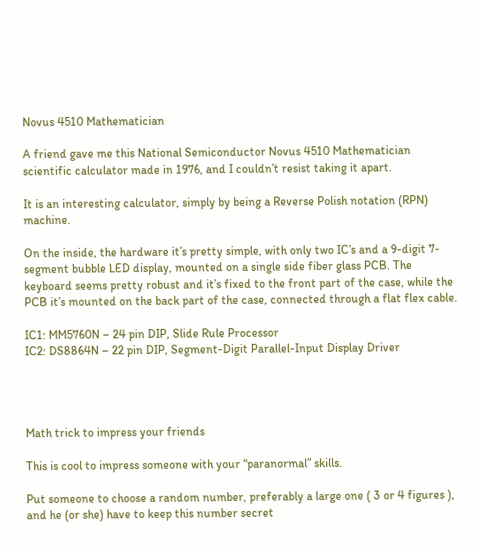Novus 4510 Mathematician

A friend gave me this National Semiconductor Novus 4510 Mathematician scientific calculator made in 1976, and I couldn’t resist taking it apart.

It is an interesting calculator, simply by being a Reverse Polish notation (RPN) machine.

On the inside, the hardware it’s pretty simple, with only two IC’s and a 9-digit 7-segment bubble LED display, mounted on a single side fiber glass PCB. The keyboard seems pretty robust and it’s fixed to the front part of the case, while the PCB it’s mounted on the back part of the case, connected through a flat flex cable.

IC1: MM5760N – 24 pin DIP, Slide Rule Processor
IC2: DS8864N – 22 pin DIP, Segment-Digit Parallel-Input Display Driver




Math trick to impress your friends

This is cool to impress someone with your “paranormal” skills.

Put someone to choose a random number, preferably a large one ( 3 or 4 figures ), and he (or she) have to keep this number secret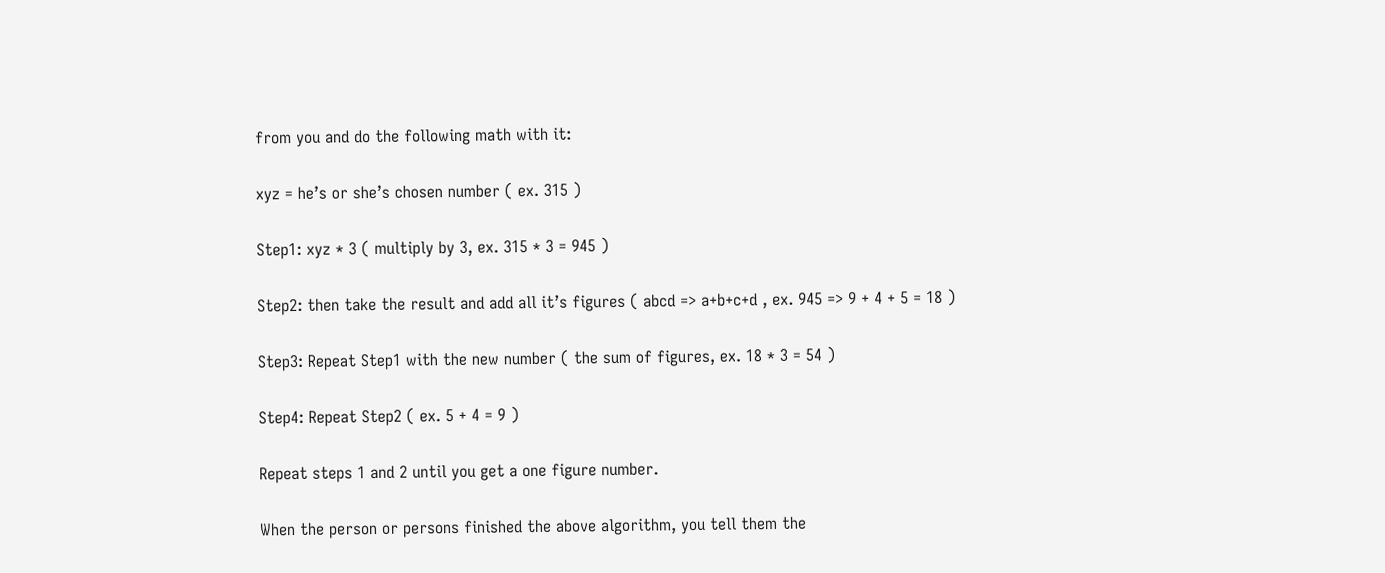from you and do the following math with it:

xyz = he’s or she’s chosen number ( ex. 315 )

Step1: xyz * 3 ( multiply by 3, ex. 315 * 3 = 945 )

Step2: then take the result and add all it’s figures ( abcd => a+b+c+d , ex. 945 => 9 + 4 + 5 = 18 )

Step3: Repeat Step1 with the new number ( the sum of figures, ex. 18 * 3 = 54 )

Step4: Repeat Step2 ( ex. 5 + 4 = 9 )

Repeat steps 1 and 2 until you get a one figure number.

When the person or persons finished the above algorithm, you tell them the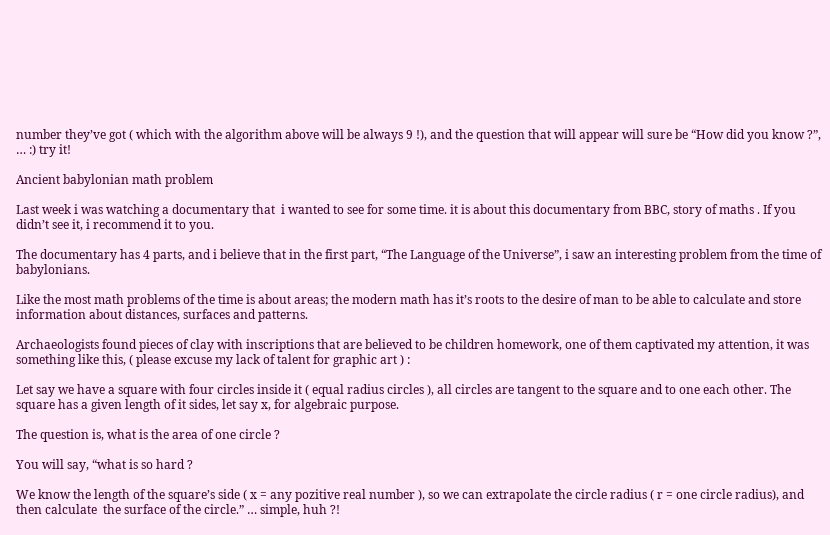number they’ve got ( which with the algorithm above will be always 9 !), and the question that will appear will sure be “How did you know ?”, … :) try it!

Ancient babylonian math problem

Last week i was watching a documentary that  i wanted to see for some time. it is about this documentary from BBC, story of maths . If you didn’t see it, i recommend it to you.

The documentary has 4 parts, and i believe that in the first part, “The Language of the Universe”, i saw an interesting problem from the time of babylonians.

Like the most math problems of the time is about areas; the modern math has it’s roots to the desire of man to be able to calculate and store information about distances, surfaces and patterns.

Archaeologists found pieces of clay with inscriptions that are believed to be children homework, one of them captivated my attention, it was something like this, ( please excuse my lack of talent for graphic art ) :

Let say we have a square with four circles inside it ( equal radius circles ), all circles are tangent to the square and to one each other. The square has a given length of it sides, let say x, for algebraic purpose.

The question is, what is the area of one circle ?

You will say, “what is so hard ?

We know the length of the square’s side ( x = any pozitive real number ), so we can extrapolate the circle radius ( r = one circle radius), and then calculate  the surface of the circle.” … simple, huh ?!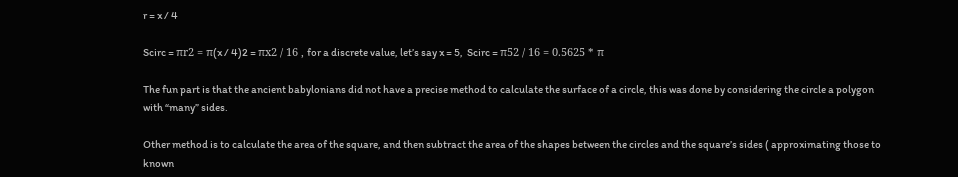r = x / 4

Scirc = πr2 = π(x / 4)2 = πx2 / 16 , for a discrete value, let’s say x = 5,  Scirc = π52 / 16 = 0.5625 * π

The fun part is that the ancient babylonians did not have a precise method to calculate the surface of a circle, this was done by considering the circle a polygon with “many” sides.

Other method is to calculate the area of the square, and then subtract the area of the shapes between the circles and the square’s sides ( approximating those to known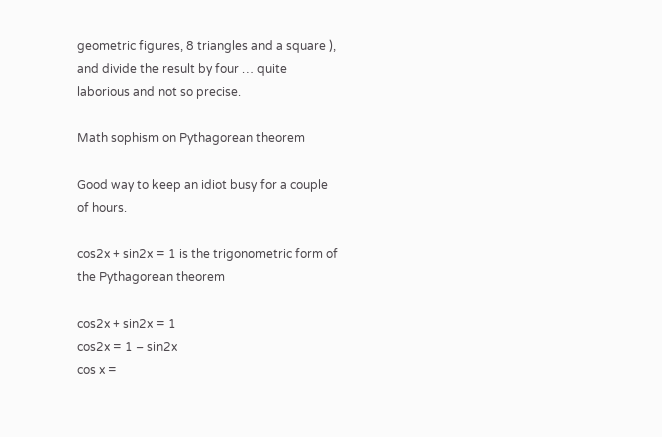geometric figures, 8 triangles and a square ), and divide the result by four … quite laborious and not so precise.

Math sophism on Pythagorean theorem

Good way to keep an idiot busy for a couple of hours.

cos2x + sin2x = 1 is the trigonometric form of the Pythagorean theorem

cos2x + sin2x = 1
cos2x = 1 – sin2x
cos x =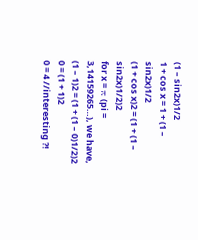(1 – sin2x)1/2
1 + cos x = 1 + (1 – sin2x)1/2
(1 + cos x)2 = (1 + (1 – sin2x)1/2)2
for x = π (pi = 3,14159265…), we have,
(1 – 1)2 = (1 + (1 – 0)1/2)2
0 = (1 + 1)2
0 = 4 //interesting ?!